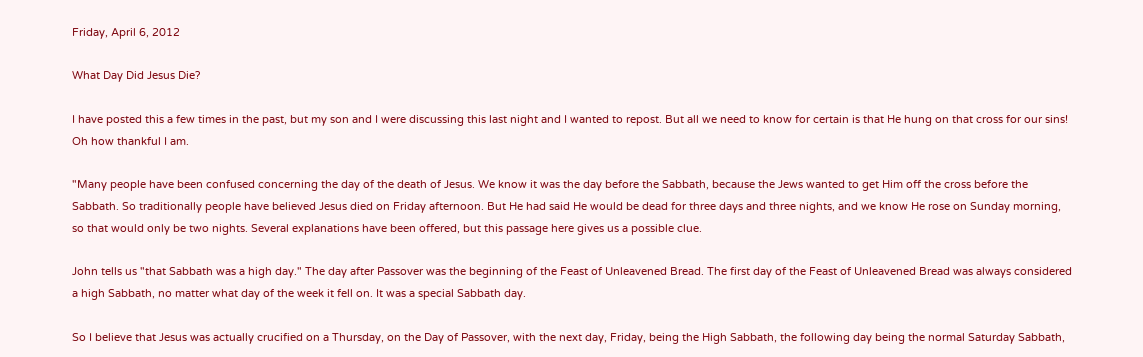Friday, April 6, 2012

What Day Did Jesus Die?

I have posted this a few times in the past, but my son and I were discussing this last night and I wanted to repost. But all we need to know for certain is that He hung on that cross for our sins! Oh how thankful I am.

"Many people have been confused concerning the day of the death of Jesus. We know it was the day before the Sabbath, because the Jews wanted to get Him off the cross before the Sabbath. So traditionally people have believed Jesus died on Friday afternoon. But He had said He would be dead for three days and three nights, and we know He rose on Sunday morning, so that would only be two nights. Several explanations have been offered, but this passage here gives us a possible clue.

John tells us "that Sabbath was a high day." The day after Passover was the beginning of the Feast of Unleavened Bread. The first day of the Feast of Unleavened Bread was always considered a high Sabbath, no matter what day of the week it fell on. It was a special Sabbath day.

So I believe that Jesus was actually crucified on a Thursday, on the Day of Passover, with the next day, Friday, being the High Sabbath, the following day being the normal Saturday Sabbath,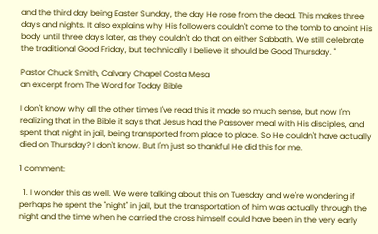and the third day being Easter Sunday, the day He rose from the dead. This makes three days and nights. It also explains why His followers couldn't come to the tomb to anoint His body until three days later, as they couldn't do that on either Sabbath. We still celebrate the traditional Good Friday, but technically I believe it should be Good Thursday. "

Pastor Chuck Smith, Calvary Chapel Costa Mesa
an excerpt from The Word for Today Bible

I don't know why all the other times I've read this it made so much sense, but now I'm realizing that in the Bible it says that Jesus had the Passover meal with His disciples, and spent that night in jail, being transported from place to place. So He couldn't have actually died on Thursday? I don't know. But I'm just so thankful He did this for me.

1 comment:

  1. I wonder this as well. We were talking about this on Tuesday and we're wondering if perhaps he spent the "night" in jail, but the transportation of him was actually through the night and the time when he carried the cross himself could have been in the very early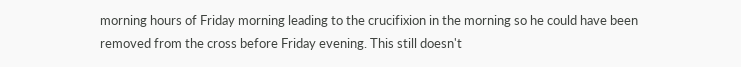morning hours of Friday morning leading to the crucifixion in the morning so he could have been removed from the cross before Friday evening. This still doesn't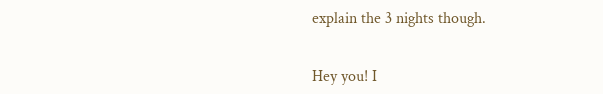explain the 3 nights though.


Hey you! I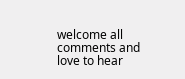welcome all comments and love to hear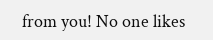from you! No one likes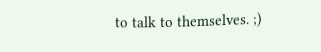to talk to themselves. ;)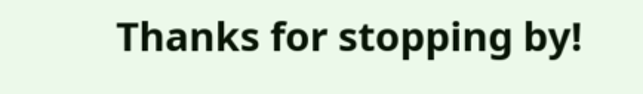Thanks for stopping by!